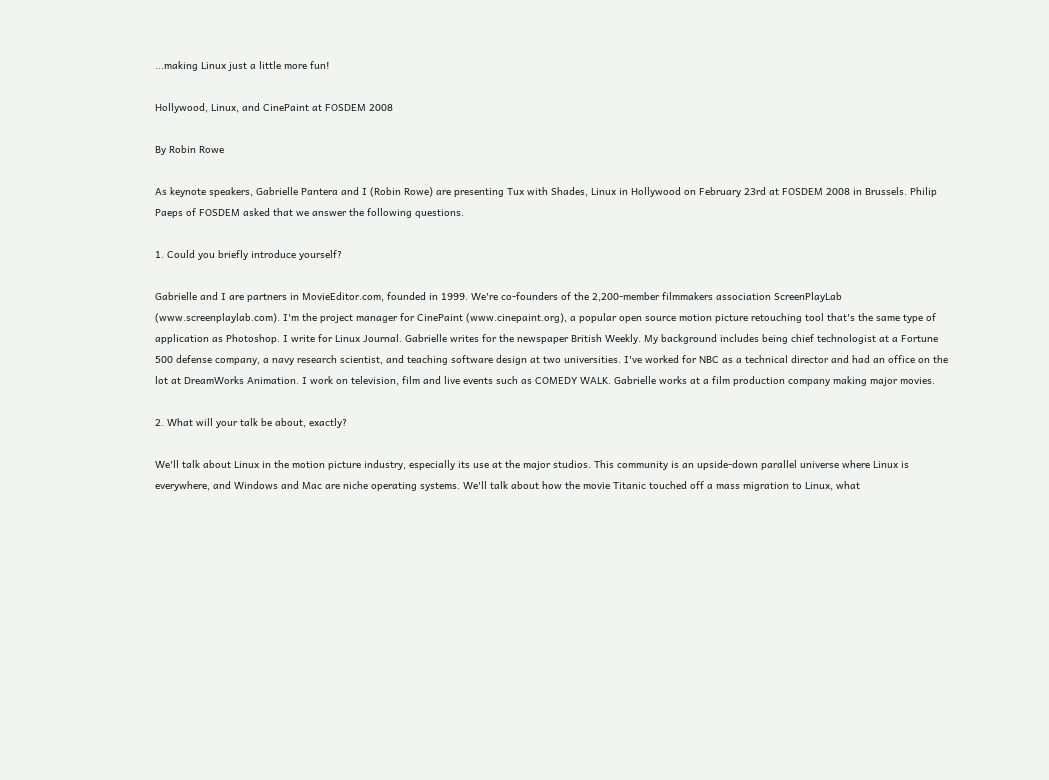...making Linux just a little more fun!

Hollywood, Linux, and CinePaint at FOSDEM 2008

By Robin Rowe

As keynote speakers, Gabrielle Pantera and I (Robin Rowe) are presenting Tux with Shades, Linux in Hollywood on February 23rd at FOSDEM 2008 in Brussels. Philip Paeps of FOSDEM asked that we answer the following questions.

1. Could you briefly introduce yourself?

Gabrielle and I are partners in MovieEditor.com, founded in 1999. We're co-founders of the 2,200-member filmmakers association ScreenPlayLab (www.screenplaylab.com). I'm the project manager for CinePaint (www.cinepaint.org), a popular open source motion picture retouching tool that's the same type of application as Photoshop. I write for Linux Journal. Gabrielle writes for the newspaper British Weekly. My background includes being chief technologist at a Fortune 500 defense company, a navy research scientist, and teaching software design at two universities. I've worked for NBC as a technical director and had an office on the lot at DreamWorks Animation. I work on television, film and live events such as COMEDY WALK. Gabrielle works at a film production company making major movies.

2. What will your talk be about, exactly?

We'll talk about Linux in the motion picture industry, especially its use at the major studios. This community is an upside-down parallel universe where Linux is everywhere, and Windows and Mac are niche operating systems. We'll talk about how the movie Titanic touched off a mass migration to Linux, what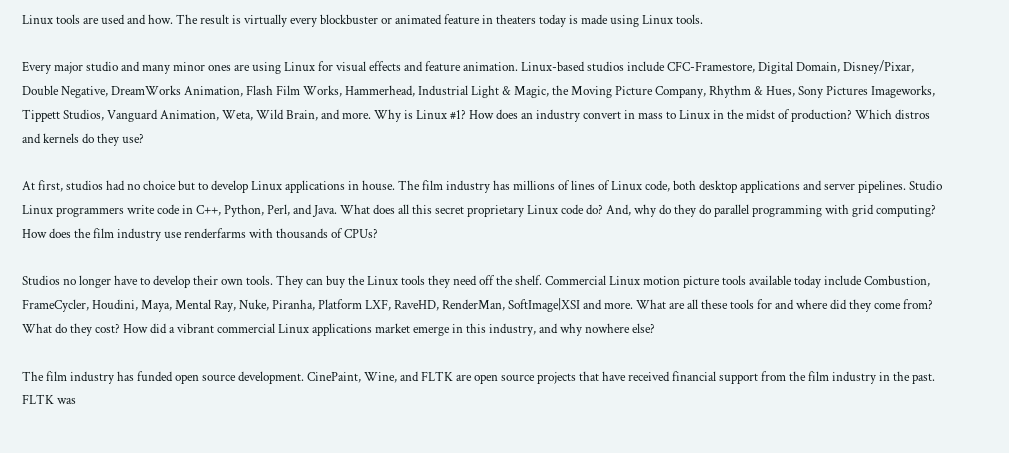Linux tools are used and how. The result is virtually every blockbuster or animated feature in theaters today is made using Linux tools.

Every major studio and many minor ones are using Linux for visual effects and feature animation. Linux-based studios include CFC-Framestore, Digital Domain, Disney/Pixar, Double Negative, DreamWorks Animation, Flash Film Works, Hammerhead, Industrial Light & Magic, the Moving Picture Company, Rhythm & Hues, Sony Pictures Imageworks, Tippett Studios, Vanguard Animation, Weta, Wild Brain, and more. Why is Linux #1? How does an industry convert in mass to Linux in the midst of production? Which distros and kernels do they use?

At first, studios had no choice but to develop Linux applications in house. The film industry has millions of lines of Linux code, both desktop applications and server pipelines. Studio Linux programmers write code in C++, Python, Perl, and Java. What does all this secret proprietary Linux code do? And, why do they do parallel programming with grid computing? How does the film industry use renderfarms with thousands of CPUs?

Studios no longer have to develop their own tools. They can buy the Linux tools they need off the shelf. Commercial Linux motion picture tools available today include Combustion, FrameCycler, Houdini, Maya, Mental Ray, Nuke, Piranha, Platform LXF, RaveHD, RenderMan, SoftImage|XSI and more. What are all these tools for and where did they come from? What do they cost? How did a vibrant commercial Linux applications market emerge in this industry, and why nowhere else?

The film industry has funded open source development. CinePaint, Wine, and FLTK are open source projects that have received financial support from the film industry in the past. FLTK was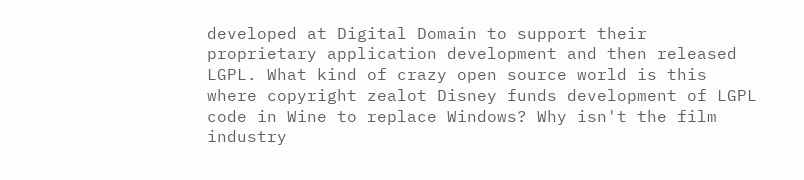developed at Digital Domain to support their proprietary application development and then released LGPL. What kind of crazy open source world is this where copyright zealot Disney funds development of LGPL code in Wine to replace Windows? Why isn't the film industry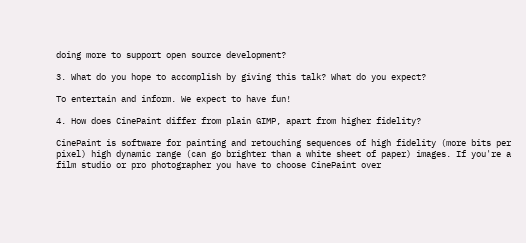doing more to support open source development?

3. What do you hope to accomplish by giving this talk? What do you expect?

To entertain and inform. We expect to have fun!

4. How does CinePaint differ from plain GIMP, apart from higher fidelity?

CinePaint is software for painting and retouching sequences of high fidelity (more bits per pixel) high dynamic range (can go brighter than a white sheet of paper) images. If you're a film studio or pro photographer you have to choose CinePaint over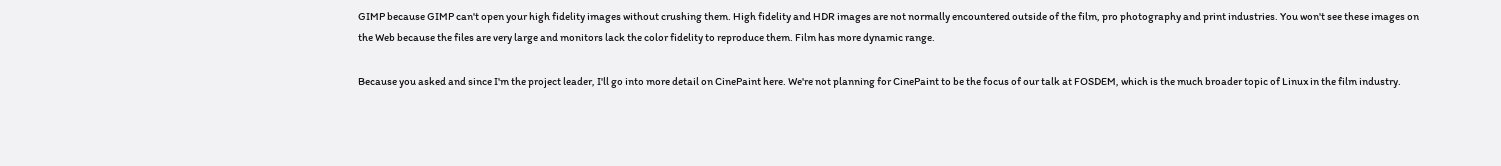GIMP because GIMP can't open your high fidelity images without crushing them. High fidelity and HDR images are not normally encountered outside of the film, pro photography and print industries. You won't see these images on the Web because the files are very large and monitors lack the color fidelity to reproduce them. Film has more dynamic range.

Because you asked and since I'm the project leader, I'll go into more detail on CinePaint here. We're not planning for CinePaint to be the focus of our talk at FOSDEM, which is the much broader topic of Linux in the film industry.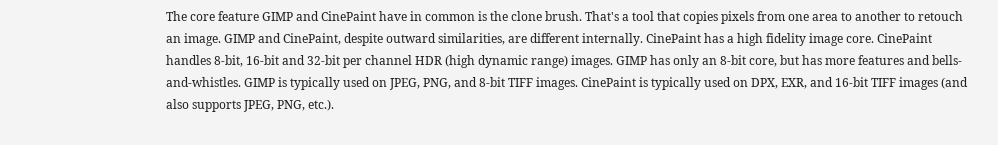The core feature GIMP and CinePaint have in common is the clone brush. That's a tool that copies pixels from one area to another to retouch an image. GIMP and CinePaint, despite outward similarities, are different internally. CinePaint has a high fidelity image core. CinePaint handles 8-bit, 16-bit and 32-bit per channel HDR (high dynamic range) images. GIMP has only an 8-bit core, but has more features and bells-and-whistles. GIMP is typically used on JPEG, PNG, and 8-bit TIFF images. CinePaint is typically used on DPX, EXR, and 16-bit TIFF images (and also supports JPEG, PNG, etc.).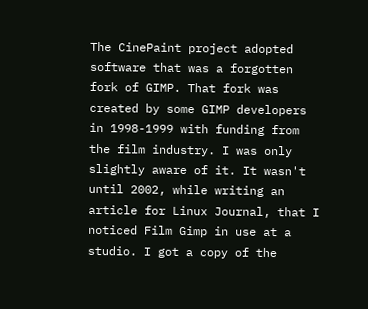The CinePaint project adopted software that was a forgotten fork of GIMP. That fork was created by some GIMP developers in 1998-1999 with funding from the film industry. I was only slightly aware of it. It wasn't until 2002, while writing an article for Linux Journal, that I noticed Film Gimp in use at a studio. I got a copy of the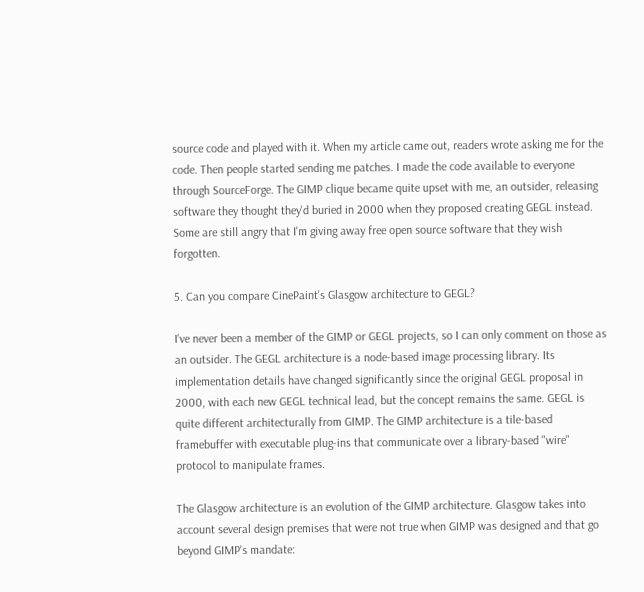source code and played with it. When my article came out, readers wrote asking me for the code. Then people started sending me patches. I made the code available to everyone through SourceForge. The GIMP clique became quite upset with me, an outsider, releasing software they thought they'd buried in 2000 when they proposed creating GEGL instead. Some are still angry that I'm giving away free open source software that they wish forgotten.

5. Can you compare CinePaint's Glasgow architecture to GEGL?

I've never been a member of the GIMP or GEGL projects, so I can only comment on those as an outsider. The GEGL architecture is a node-based image processing library. Its implementation details have changed significantly since the original GEGL proposal in 2000, with each new GEGL technical lead, but the concept remains the same. GEGL is quite different architecturally from GIMP. The GIMP architecture is a tile-based framebuffer with executable plug-ins that communicate over a library-based "wire" protocol to manipulate frames.

The Glasgow architecture is an evolution of the GIMP architecture. Glasgow takes into account several design premises that were not true when GIMP was designed and that go beyond GIMP's mandate: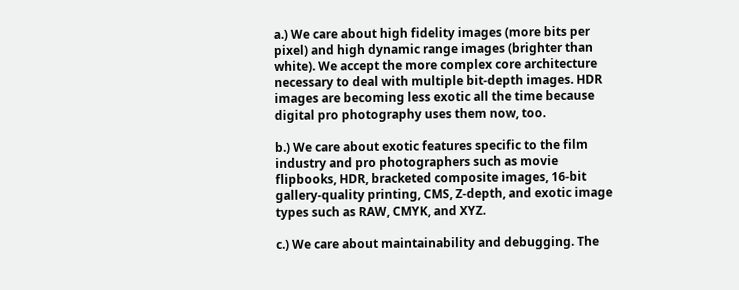a.) We care about high fidelity images (more bits per pixel) and high dynamic range images (brighter than white). We accept the more complex core architecture necessary to deal with multiple bit-depth images. HDR images are becoming less exotic all the time because digital pro photography uses them now, too.

b.) We care about exotic features specific to the film industry and pro photographers such as movie flipbooks, HDR, bracketed composite images, 16-bit gallery-quality printing, CMS, Z-depth, and exotic image types such as RAW, CMYK, and XYZ.

c.) We care about maintainability and debugging. The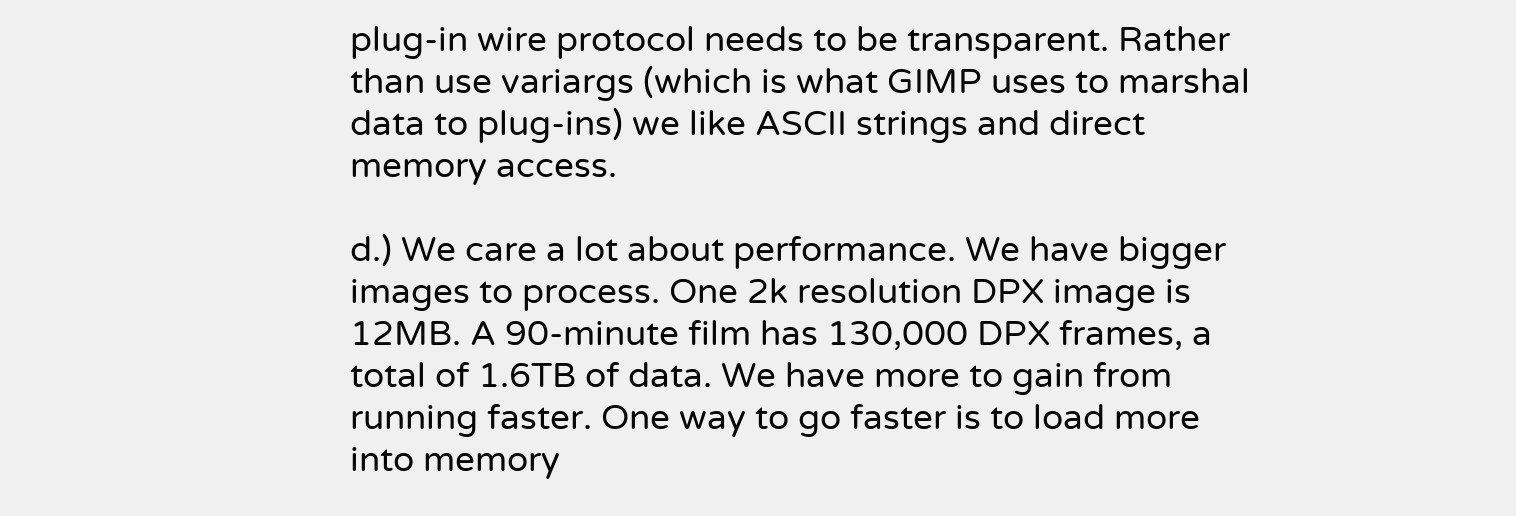plug-in wire protocol needs to be transparent. Rather than use variargs (which is what GIMP uses to marshal data to plug-ins) we like ASCII strings and direct memory access.

d.) We care a lot about performance. We have bigger images to process. One 2k resolution DPX image is 12MB. A 90-minute film has 130,000 DPX frames, a total of 1.6TB of data. We have more to gain from running faster. One way to go faster is to load more into memory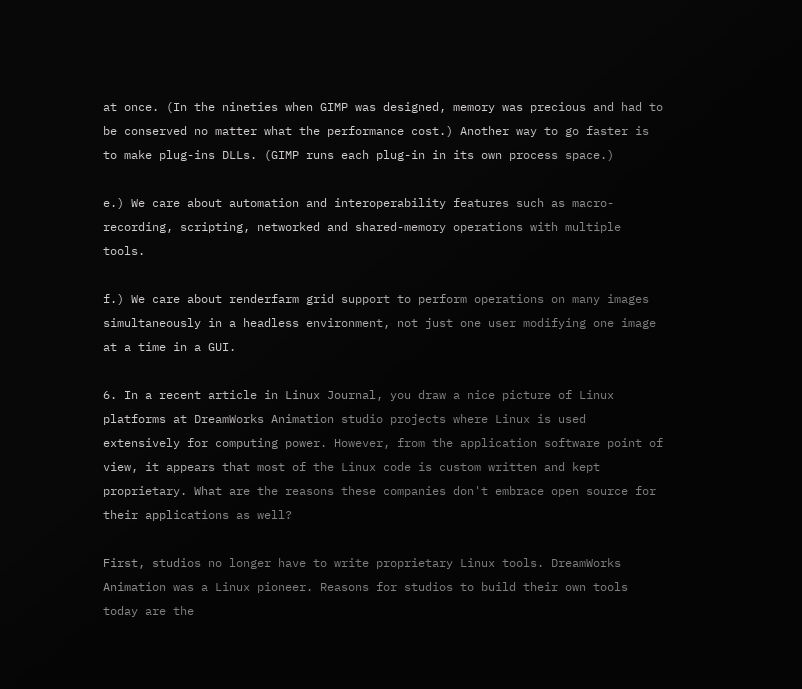at once. (In the nineties when GIMP was designed, memory was precious and had to be conserved no matter what the performance cost.) Another way to go faster is to make plug-ins DLLs. (GIMP runs each plug-in in its own process space.)

e.) We care about automation and interoperability features such as macro-recording, scripting, networked and shared-memory operations with multiple tools.

f.) We care about renderfarm grid support to perform operations on many images simultaneously in a headless environment, not just one user modifying one image at a time in a GUI.

6. In a recent article in Linux Journal, you draw a nice picture of Linux platforms at DreamWorks Animation studio projects where Linux is used extensively for computing power. However, from the application software point of view, it appears that most of the Linux code is custom written and kept proprietary. What are the reasons these companies don't embrace open source for their applications as well?

First, studios no longer have to write proprietary Linux tools. DreamWorks Animation was a Linux pioneer. Reasons for studios to build their own tools today are the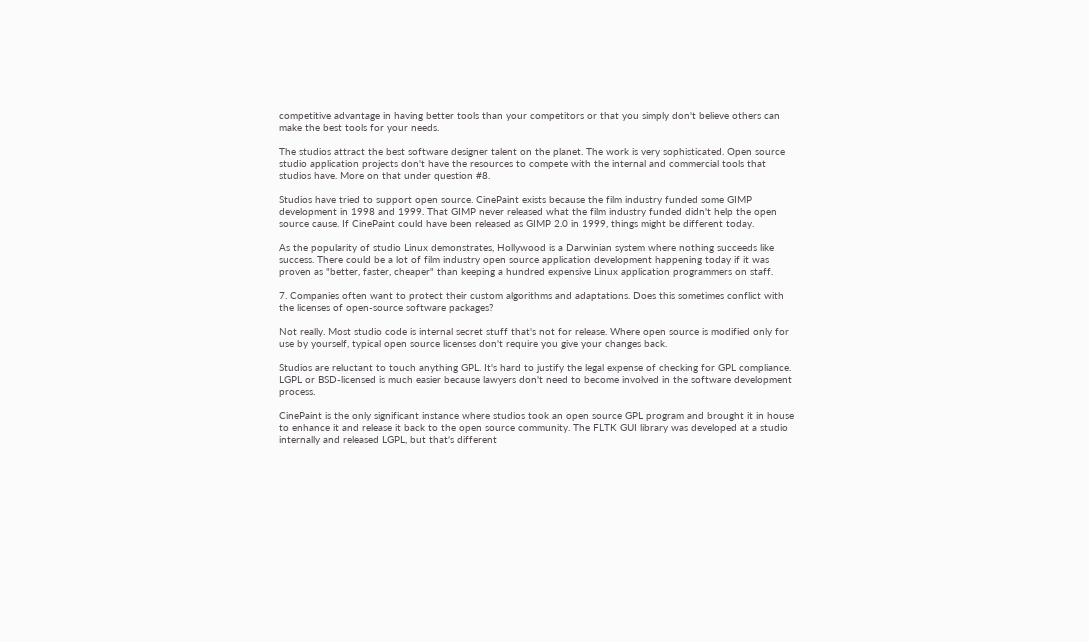competitive advantage in having better tools than your competitors or that you simply don't believe others can make the best tools for your needs.

The studios attract the best software designer talent on the planet. The work is very sophisticated. Open source studio application projects don't have the resources to compete with the internal and commercial tools that studios have. More on that under question #8.

Studios have tried to support open source. CinePaint exists because the film industry funded some GIMP development in 1998 and 1999. That GIMP never released what the film industry funded didn't help the open source cause. If CinePaint could have been released as GIMP 2.0 in 1999, things might be different today.

As the popularity of studio Linux demonstrates, Hollywood is a Darwinian system where nothing succeeds like success. There could be a lot of film industry open source application development happening today if it was proven as "better, faster, cheaper" than keeping a hundred expensive Linux application programmers on staff.

7. Companies often want to protect their custom algorithms and adaptations. Does this sometimes conflict with the licenses of open-source software packages?

Not really. Most studio code is internal secret stuff that's not for release. Where open source is modified only for use by yourself, typical open source licenses don't require you give your changes back.

Studios are reluctant to touch anything GPL. It's hard to justify the legal expense of checking for GPL compliance. LGPL or BSD-licensed is much easier because lawyers don't need to become involved in the software development process.

CinePaint is the only significant instance where studios took an open source GPL program and brought it in house to enhance it and release it back to the open source community. The FLTK GUI library was developed at a studio internally and released LGPL, but that's different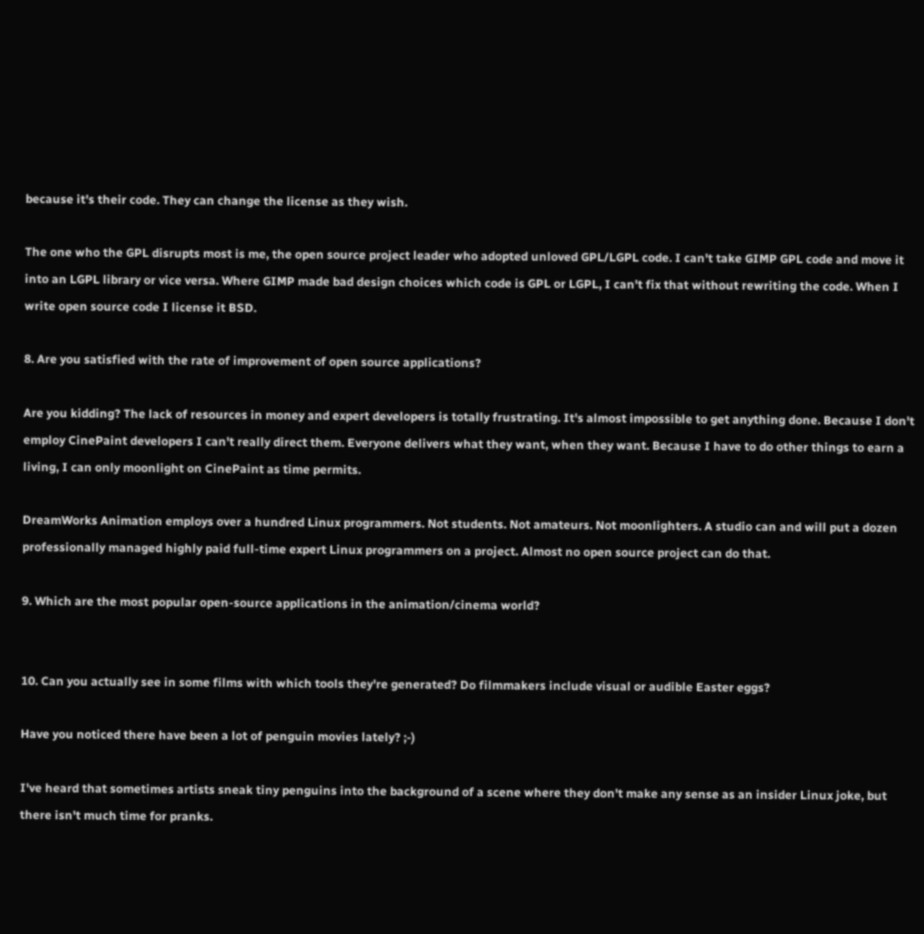because it's their code. They can change the license as they wish.

The one who the GPL disrupts most is me, the open source project leader who adopted unloved GPL/LGPL code. I can't take GIMP GPL code and move it into an LGPL library or vice versa. Where GIMP made bad design choices which code is GPL or LGPL, I can't fix that without rewriting the code. When I write open source code I license it BSD.

8. Are you satisfied with the rate of improvement of open source applications?

Are you kidding? The lack of resources in money and expert developers is totally frustrating. It's almost impossible to get anything done. Because I don't employ CinePaint developers I can't really direct them. Everyone delivers what they want, when they want. Because I have to do other things to earn a living, I can only moonlight on CinePaint as time permits.

DreamWorks Animation employs over a hundred Linux programmers. Not students. Not amateurs. Not moonlighters. A studio can and will put a dozen professionally managed highly paid full-time expert Linux programmers on a project. Almost no open source project can do that.

9. Which are the most popular open-source applications in the animation/cinema world?


10. Can you actually see in some films with which tools they're generated? Do filmmakers include visual or audible Easter eggs?

Have you noticed there have been a lot of penguin movies lately? ;-)

I've heard that sometimes artists sneak tiny penguins into the background of a scene where they don't make any sense as an insider Linux joke, but there isn't much time for pranks.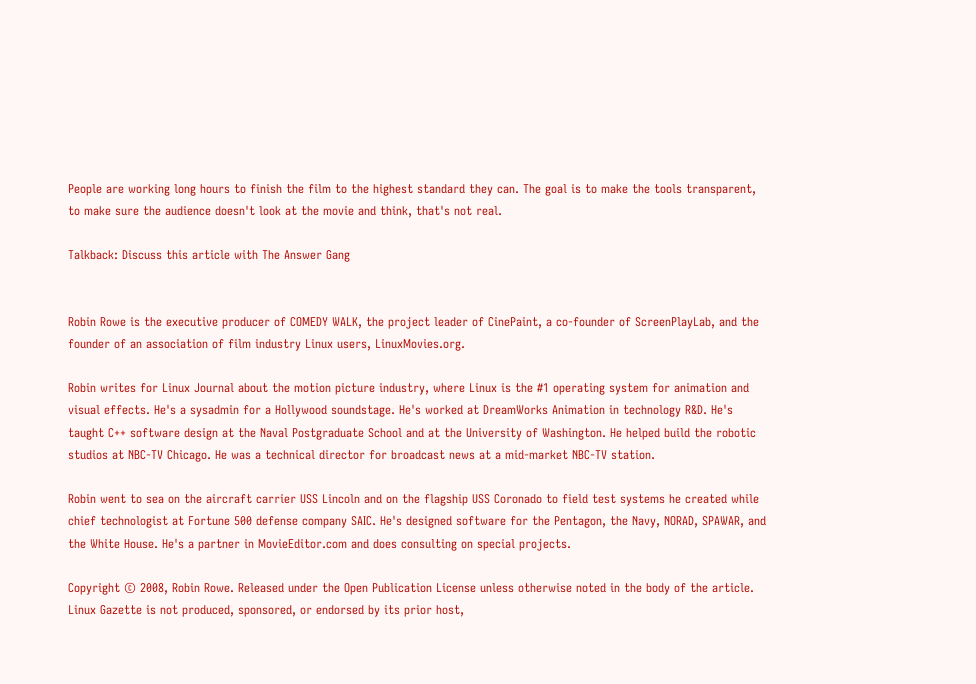People are working long hours to finish the film to the highest standard they can. The goal is to make the tools transparent, to make sure the audience doesn't look at the movie and think, that's not real.

Talkback: Discuss this article with The Answer Gang


Robin Rowe is the executive producer of COMEDY WALK, the project leader of CinePaint, a co-founder of ScreenPlayLab, and the founder of an association of film industry Linux users, LinuxMovies.org.

Robin writes for Linux Journal about the motion picture industry, where Linux is the #1 operating system for animation and visual effects. He's a sysadmin for a Hollywood soundstage. He's worked at DreamWorks Animation in technology R&D. He's taught C++ software design at the Naval Postgraduate School and at the University of Washington. He helped build the robotic studios at NBC-TV Chicago. He was a technical director for broadcast news at a mid-market NBC-TV station.

Robin went to sea on the aircraft carrier USS Lincoln and on the flagship USS Coronado to field test systems he created while chief technologist at Fortune 500 defense company SAIC. He's designed software for the Pentagon, the Navy, NORAD, SPAWAR, and the White House. He's a partner in MovieEditor.com and does consulting on special projects.

Copyright © 2008, Robin Rowe. Released under the Open Publication License unless otherwise noted in the body of the article. Linux Gazette is not produced, sponsored, or endorsed by its prior host,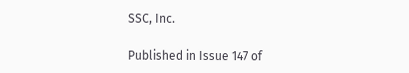SSC, Inc.

Published in Issue 147 of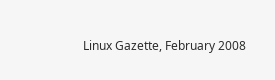Linux Gazette, February 2008